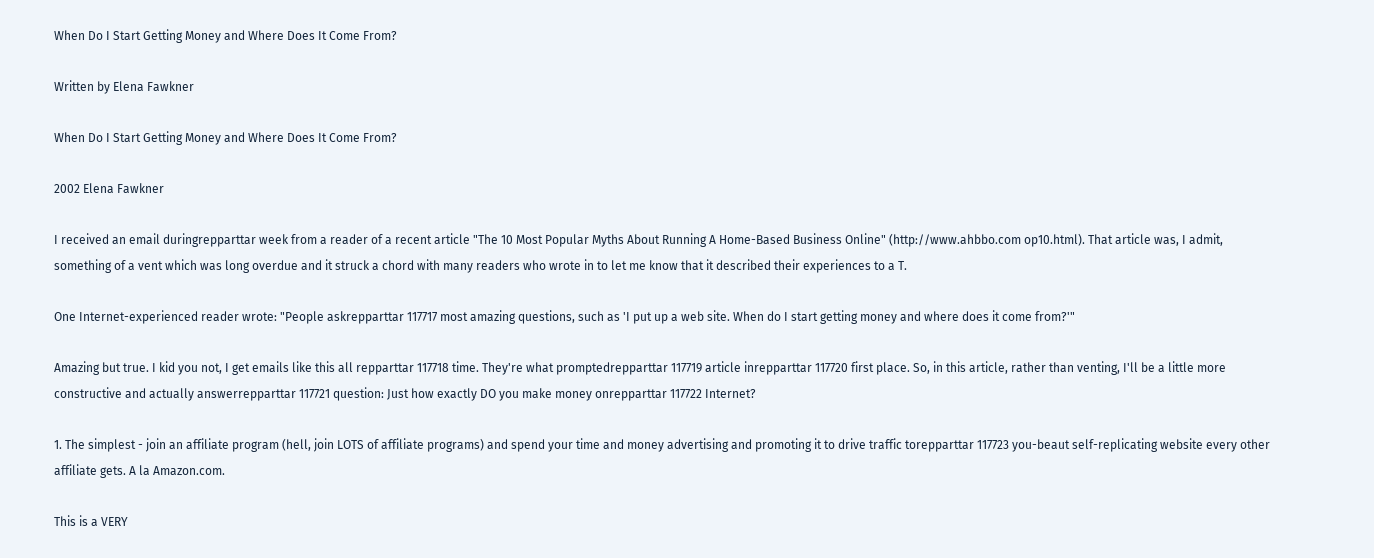When Do I Start Getting Money and Where Does It Come From?

Written by Elena Fawkner

When Do I Start Getting Money and Where Does It Come From?

2002 Elena Fawkner

I received an email duringrepparttar week from a reader of a recent article "The 10 Most Popular Myths About Running A Home-Based Business Online" (http://www.ahbbo.com op10.html). That article was, I admit, something of a vent which was long overdue and it struck a chord with many readers who wrote in to let me know that it described their experiences to a T.

One Internet-experienced reader wrote: "People askrepparttar 117717 most amazing questions, such as 'I put up a web site. When do I start getting money and where does it come from?'"

Amazing but true. I kid you not, I get emails like this all repparttar 117718 time. They're what promptedrepparttar 117719 article inrepparttar 117720 first place. So, in this article, rather than venting, I'll be a little more constructive and actually answerrepparttar 117721 question: Just how exactly DO you make money onrepparttar 117722 Internet?

1. The simplest - join an affiliate program (hell, join LOTS of affiliate programs) and spend your time and money advertising and promoting it to drive traffic torepparttar 117723 you-beaut self-replicating website every other affiliate gets. A la Amazon.com.

This is a VERY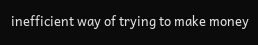inefficient way of trying to make money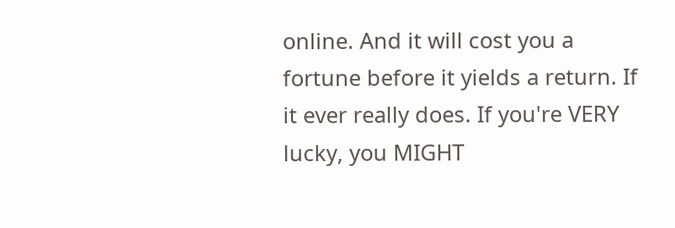online. And it will cost you a fortune before it yields a return. If it ever really does. If you're VERY lucky, you MIGHT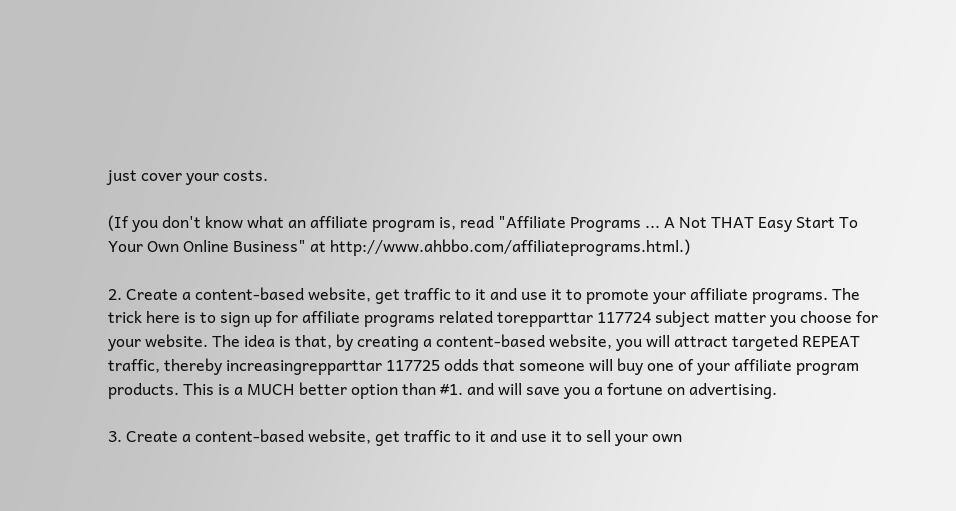just cover your costs.

(If you don't know what an affiliate program is, read "Affiliate Programs ... A Not THAT Easy Start To Your Own Online Business" at http://www.ahbbo.com/affiliateprograms.html.)

2. Create a content-based website, get traffic to it and use it to promote your affiliate programs. The trick here is to sign up for affiliate programs related torepparttar 117724 subject matter you choose for your website. The idea is that, by creating a content-based website, you will attract targeted REPEAT traffic, thereby increasingrepparttar 117725 odds that someone will buy one of your affiliate program products. This is a MUCH better option than #1. and will save you a fortune on advertising.

3. Create a content-based website, get traffic to it and use it to sell your own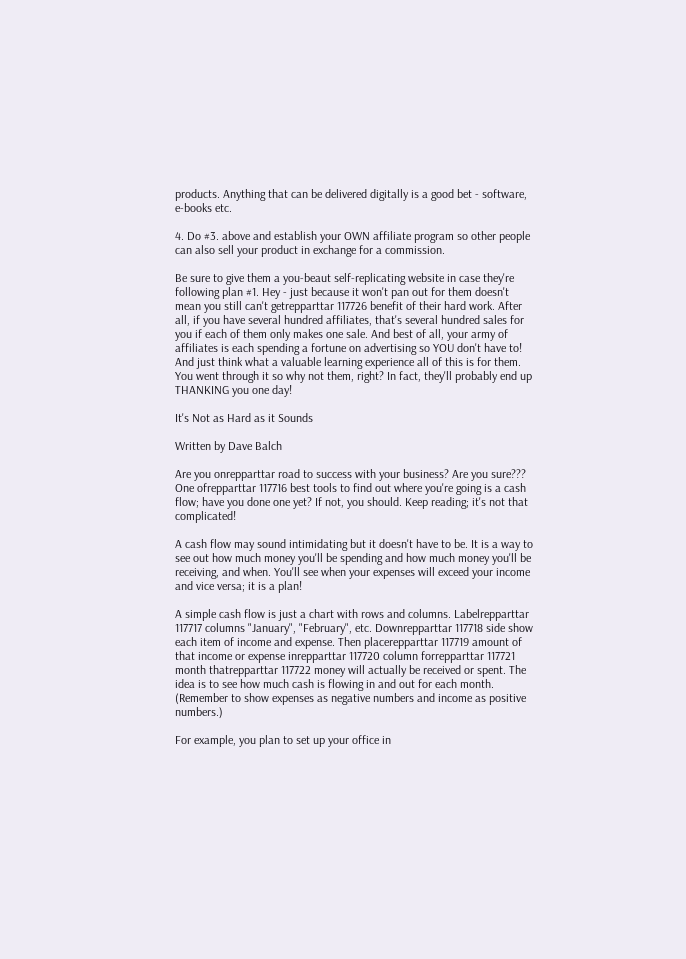products. Anything that can be delivered digitally is a good bet - software, e-books etc.

4. Do #3. above and establish your OWN affiliate program so other people can also sell your product in exchange for a commission.

Be sure to give them a you-beaut self-replicating website in case they're following plan #1. Hey - just because it won't pan out for them doesn't mean you still can't getrepparttar 117726 benefit of their hard work. After all, if you have several hundred affiliates, that's several hundred sales for you if each of them only makes one sale. And best of all, your army of affiliates is each spending a fortune on advertising so YOU don't have to! And just think what a valuable learning experience all of this is for them. You went through it so why not them, right? In fact, they'll probably end up THANKING you one day!

It's Not as Hard as it Sounds

Written by Dave Balch

Are you onrepparttar road to success with your business? Are you sure??? One ofrepparttar 117716 best tools to find out where you're going is a cash flow; have you done one yet? If not, you should. Keep reading; it's not that complicated!

A cash flow may sound intimidating but it doesn't have to be. It is a way to see out how much money you'll be spending and how much money you'll be receiving, and when. You'll see when your expenses will exceed your income and vice versa; it is a plan!

A simple cash flow is just a chart with rows and columns. Labelrepparttar 117717 columns "January", "February", etc. Downrepparttar 117718 side show each item of income and expense. Then placerepparttar 117719 amount of that income or expense inrepparttar 117720 column forrepparttar 117721 month thatrepparttar 117722 money will actually be received or spent. The idea is to see how much cash is flowing in and out for each month. (Remember to show expenses as negative numbers and income as positive numbers.)

For example, you plan to set up your office in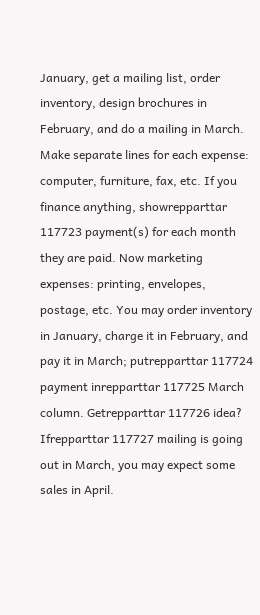January, get a mailing list, order inventory, design brochures in February, and do a mailing in March. Make separate lines for each expense: computer, furniture, fax, etc. If you finance anything, showrepparttar 117723 payment(s) for each month they are paid. Now marketing expenses: printing, envelopes, postage, etc. You may order inventory in January, charge it in February, and pay it in March; putrepparttar 117724 payment inrepparttar 117725 March column. Getrepparttar 117726 idea? Ifrepparttar 117727 mailing is going out in March, you may expect some sales in April.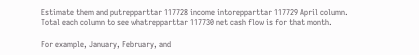Estimate them and putrepparttar 117728 income intorepparttar 117729 April column. Total each column to see whatrepparttar 117730 net cash flow is for that month.

For example, January, February, and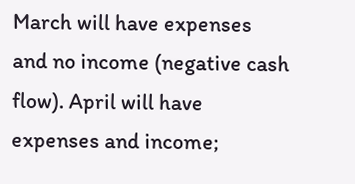March will have expenses and no income (negative cash flow). April will have expenses and income;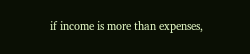if income is more than expenses,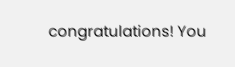congratulations! You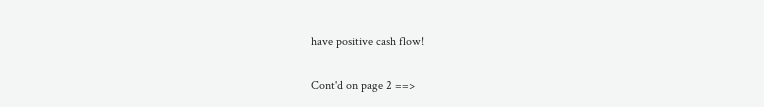have positive cash flow!

Cont'd on page 2 ==>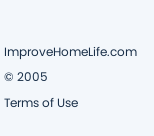ImproveHomeLife.com © 2005
Terms of Use